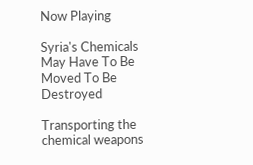Now Playing

Syria's Chemicals May Have To Be Moved To Be Destroyed

Transporting the chemical weapons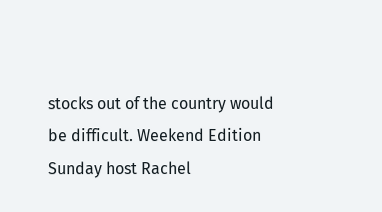stocks out of the country would be difficult. Weekend Edition Sunday host Rachel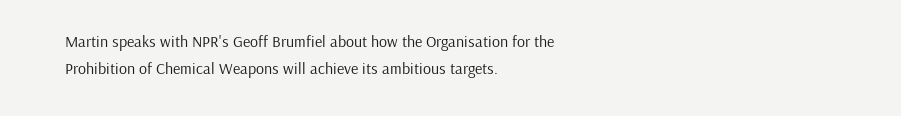Martin speaks with NPR's Geoff Brumfiel about how the Organisation for the Prohibition of Chemical Weapons will achieve its ambitious targets.